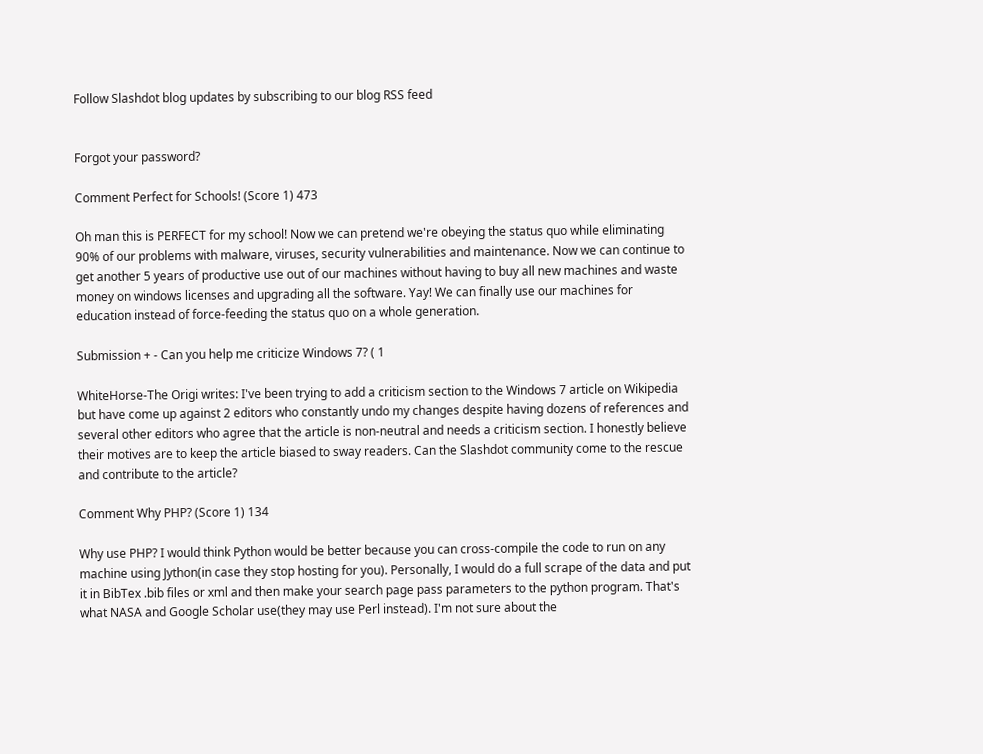Follow Slashdot blog updates by subscribing to our blog RSS feed


Forgot your password?

Comment Perfect for Schools! (Score 1) 473

Oh man this is PERFECT for my school! Now we can pretend we're obeying the status quo while eliminating 90% of our problems with malware, viruses, security vulnerabilities and maintenance. Now we can continue to get another 5 years of productive use out of our machines without having to buy all new machines and waste money on windows licenses and upgrading all the software. Yay! We can finally use our machines for education instead of force-feeding the status quo on a whole generation.

Submission + - Can you help me criticize Windows 7? ( 1

WhiteHorse-The Origi writes: I've been trying to add a criticism section to the Windows 7 article on Wikipedia but have come up against 2 editors who constantly undo my changes despite having dozens of references and several other editors who agree that the article is non-neutral and needs a criticism section. I honestly believe their motives are to keep the article biased to sway readers. Can the Slashdot community come to the rescue and contribute to the article?

Comment Why PHP? (Score 1) 134

Why use PHP? I would think Python would be better because you can cross-compile the code to run on any machine using Jython(in case they stop hosting for you). Personally, I would do a full scrape of the data and put it in BibTex .bib files or xml and then make your search page pass parameters to the python program. That's what NASA and Google Scholar use(they may use Perl instead). I'm not sure about the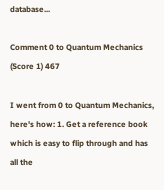database...

Comment 0 to Quantum Mechanics (Score 1) 467

I went from 0 to Quantum Mechanics, here's how: 1. Get a reference book which is easy to flip through and has all the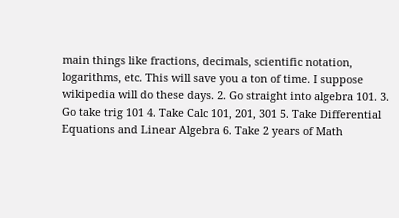main things like fractions, decimals, scientific notation, logarithms, etc. This will save you a ton of time. I suppose wikipedia will do these days. 2. Go straight into algebra 101. 3. Go take trig 101 4. Take Calc 101, 201, 301 5. Take Differential Equations and Linear Algebra 6. Take 2 years of Math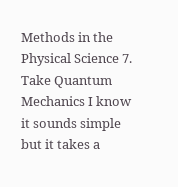Methods in the Physical Science 7. Take Quantum Mechanics I know it sounds simple but it takes a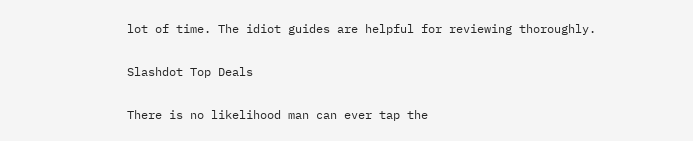lot of time. The idiot guides are helpful for reviewing thoroughly.

Slashdot Top Deals

There is no likelihood man can ever tap the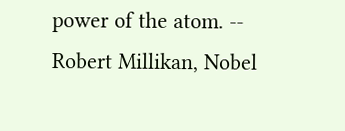power of the atom. -- Robert Millikan, Nobel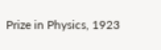Prize in Physics, 1923